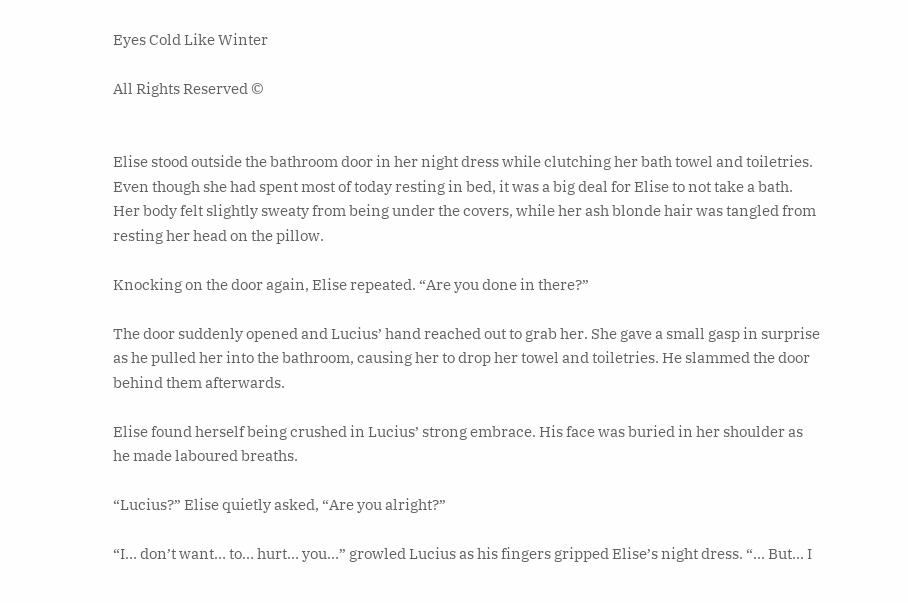Eyes Cold Like Winter

All Rights Reserved ©


Elise stood outside the bathroom door in her night dress while clutching her bath towel and toiletries. Even though she had spent most of today resting in bed, it was a big deal for Elise to not take a bath. Her body felt slightly sweaty from being under the covers, while her ash blonde hair was tangled from resting her head on the pillow.

Knocking on the door again, Elise repeated. “Are you done in there?”

The door suddenly opened and Lucius’ hand reached out to grab her. She gave a small gasp in surprise as he pulled her into the bathroom, causing her to drop her towel and toiletries. He slammed the door behind them afterwards.

Elise found herself being crushed in Lucius’ strong embrace. His face was buried in her shoulder as he made laboured breaths.

“Lucius?” Elise quietly asked, “Are you alright?”

“I… don’t want… to… hurt… you…” growled Lucius as his fingers gripped Elise’s night dress. “… But… I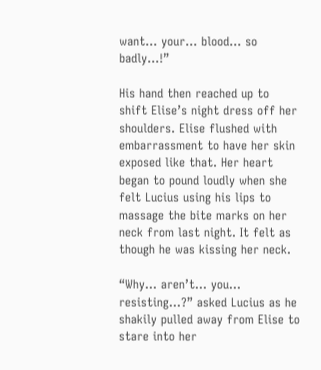want… your… blood… so badly…!”

His hand then reached up to shift Elise’s night dress off her shoulders. Elise flushed with embarrassment to have her skin exposed like that. Her heart began to pound loudly when she felt Lucius using his lips to massage the bite marks on her neck from last night. It felt as though he was kissing her neck.

“Why… aren’t… you… resisting…?” asked Lucius as he shakily pulled away from Elise to stare into her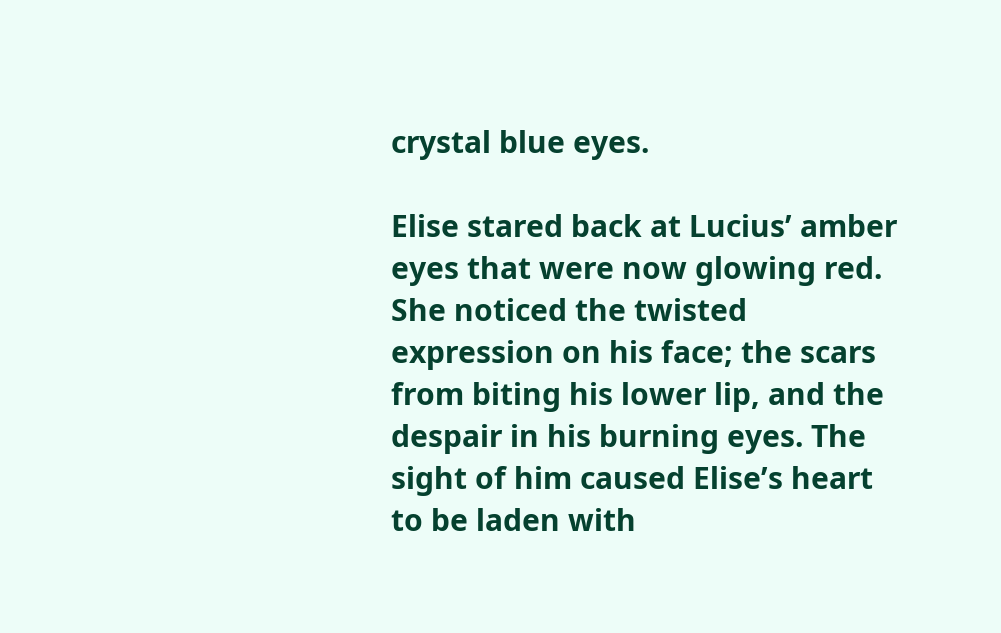crystal blue eyes.

Elise stared back at Lucius’ amber eyes that were now glowing red. She noticed the twisted expression on his face; the scars from biting his lower lip, and the despair in his burning eyes. The sight of him caused Elise’s heart to be laden with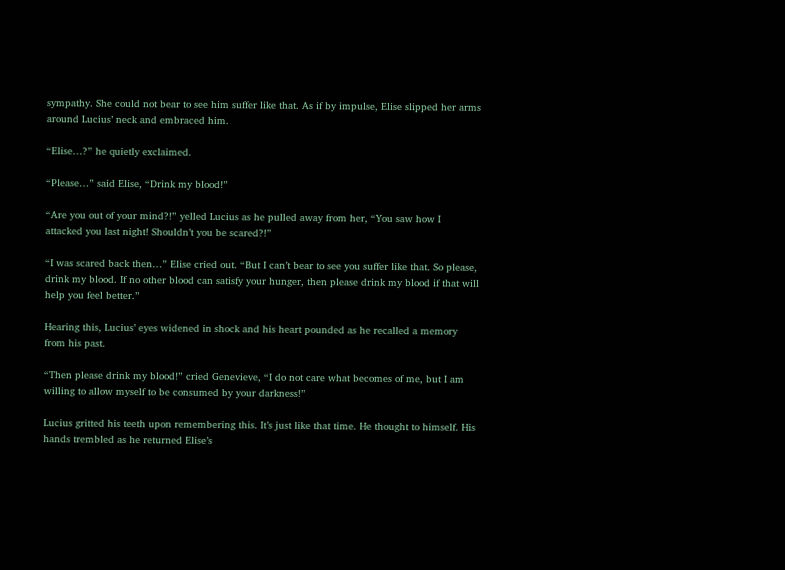sympathy. She could not bear to see him suffer like that. As if by impulse, Elise slipped her arms around Lucius’ neck and embraced him.

“Elise…?” he quietly exclaimed.

“Please…” said Elise, “Drink my blood!”

“Are you out of your mind?!” yelled Lucius as he pulled away from her, “You saw how I attacked you last night! Shouldn’t you be scared?!”

“I was scared back then…” Elise cried out. “But I can’t bear to see you suffer like that. So please, drink my blood. If no other blood can satisfy your hunger, then please drink my blood if that will help you feel better.”

Hearing this, Lucius’ eyes widened in shock and his heart pounded as he recalled a memory from his past.

“Then please drink my blood!” cried Genevieve, “I do not care what becomes of me, but I am willing to allow myself to be consumed by your darkness!”

Lucius gritted his teeth upon remembering this. It’s just like that time. He thought to himself. His hands trembled as he returned Elise’s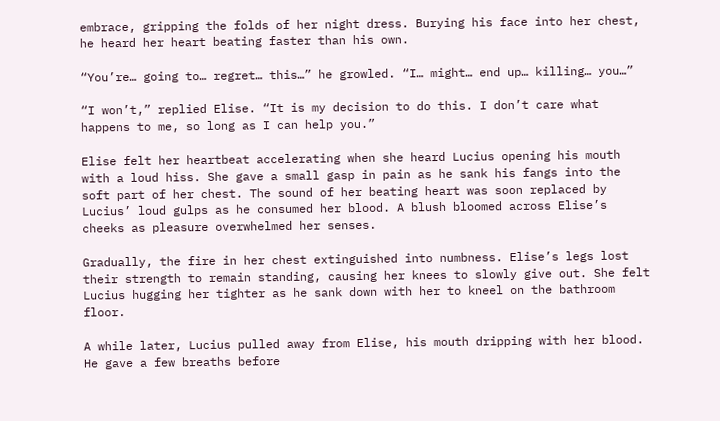embrace, gripping the folds of her night dress. Burying his face into her chest, he heard her heart beating faster than his own.

“You’re… going to… regret… this…” he growled. “I… might… end up… killing… you…”

“I won’t,” replied Elise. “It is my decision to do this. I don’t care what happens to me, so long as I can help you.”

Elise felt her heartbeat accelerating when she heard Lucius opening his mouth with a loud hiss. She gave a small gasp in pain as he sank his fangs into the soft part of her chest. The sound of her beating heart was soon replaced by Lucius’ loud gulps as he consumed her blood. A blush bloomed across Elise’s cheeks as pleasure overwhelmed her senses.

Gradually, the fire in her chest extinguished into numbness. Elise’s legs lost their strength to remain standing, causing her knees to slowly give out. She felt Lucius hugging her tighter as he sank down with her to kneel on the bathroom floor.

A while later, Lucius pulled away from Elise, his mouth dripping with her blood. He gave a few breaths before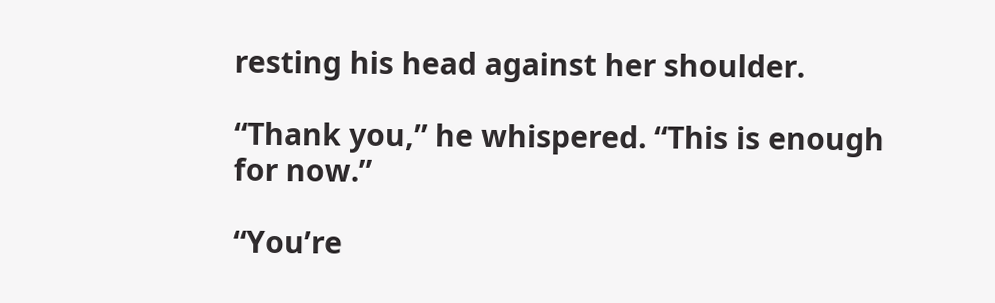resting his head against her shoulder.

“Thank you,” he whispered. “This is enough for now.”

“You’re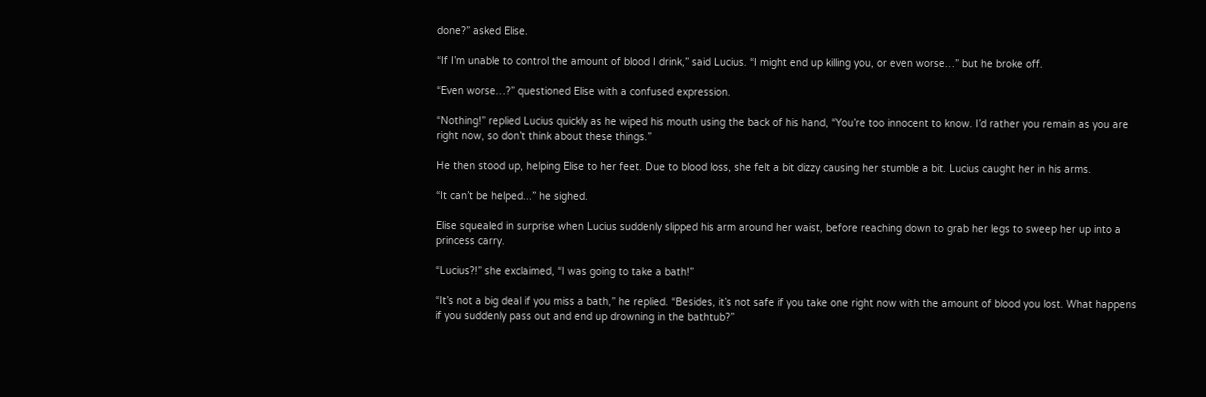done?” asked Elise.

“If I’m unable to control the amount of blood I drink,” said Lucius. “I might end up killing you, or even worse…” but he broke off.

“Even worse…?” questioned Elise with a confused expression.

“Nothing!” replied Lucius quickly as he wiped his mouth using the back of his hand, “You’re too innocent to know. I’d rather you remain as you are right now, so don’t think about these things.”

He then stood up, helping Elise to her feet. Due to blood loss, she felt a bit dizzy causing her stumble a bit. Lucius caught her in his arms.

“It can’t be helped...” he sighed.

Elise squealed in surprise when Lucius suddenly slipped his arm around her waist, before reaching down to grab her legs to sweep her up into a princess carry.

“Lucius?!” she exclaimed, “I was going to take a bath!”

“It’s not a big deal if you miss a bath,” he replied. “Besides, it’s not safe if you take one right now with the amount of blood you lost. What happens if you suddenly pass out and end up drowning in the bathtub?”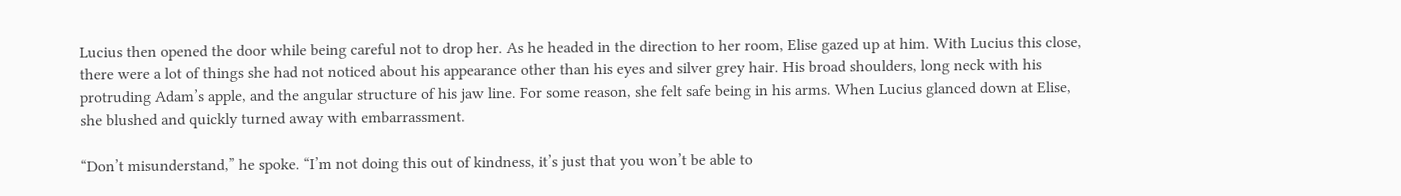Lucius then opened the door while being careful not to drop her. As he headed in the direction to her room, Elise gazed up at him. With Lucius this close, there were a lot of things she had not noticed about his appearance other than his eyes and silver grey hair. His broad shoulders, long neck with his protruding Adam’s apple, and the angular structure of his jaw line. For some reason, she felt safe being in his arms. When Lucius glanced down at Elise, she blushed and quickly turned away with embarrassment.

“Don’t misunderstand,” he spoke. “I’m not doing this out of kindness, it’s just that you won’t be able to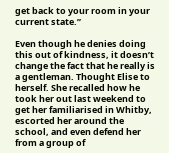get back to your room in your current state.”

Even though he denies doing this out of kindness, it doesn’t change the fact that he really is a gentleman. Thought Elise to herself. She recalled how he took her out last weekend to get her familiarised in Whitby, escorted her around the school, and even defend her from a group of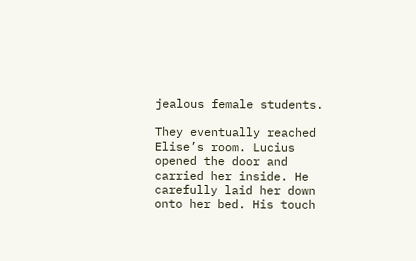jealous female students.

They eventually reached Elise’s room. Lucius opened the door and carried her inside. He carefully laid her down onto her bed. His touch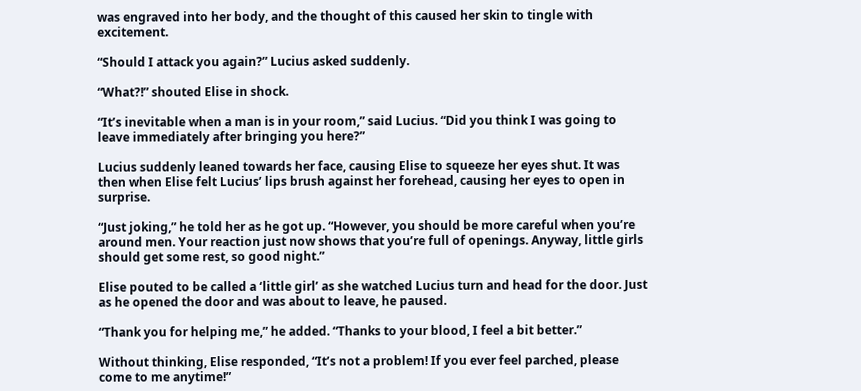was engraved into her body, and the thought of this caused her skin to tingle with excitement.

“Should I attack you again?” Lucius asked suddenly.

“What?!” shouted Elise in shock.

“It’s inevitable when a man is in your room,” said Lucius. “Did you think I was going to leave immediately after bringing you here?”

Lucius suddenly leaned towards her face, causing Elise to squeeze her eyes shut. It was then when Elise felt Lucius’ lips brush against her forehead, causing her eyes to open in surprise.

“Just joking,” he told her as he got up. “However, you should be more careful when you’re around men. Your reaction just now shows that you’re full of openings. Anyway, little girls should get some rest, so good night.”

Elise pouted to be called a ‘little girl’ as she watched Lucius turn and head for the door. Just as he opened the door and was about to leave, he paused.

“Thank you for helping me,” he added. “Thanks to your blood, I feel a bit better.”

Without thinking, Elise responded, “It’s not a problem! If you ever feel parched, please come to me anytime!”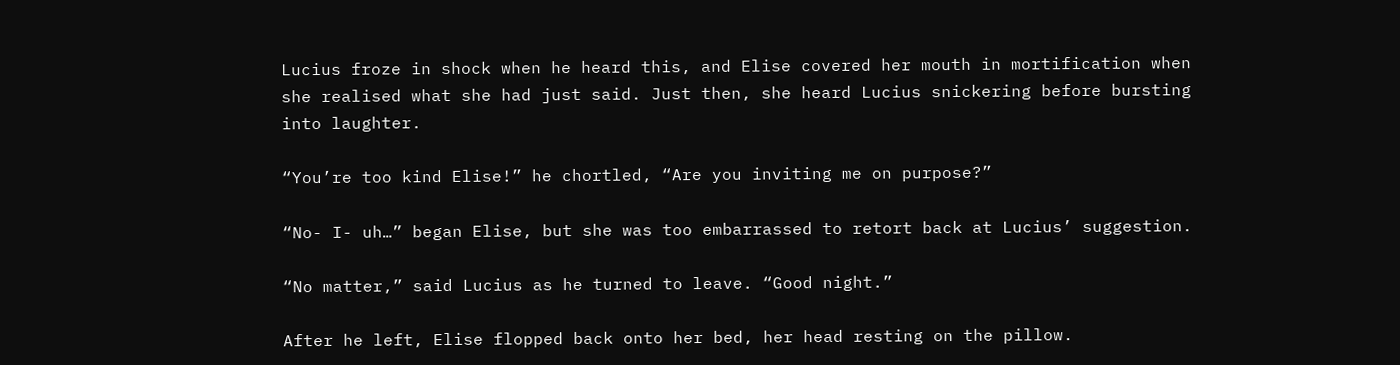Lucius froze in shock when he heard this, and Elise covered her mouth in mortification when she realised what she had just said. Just then, she heard Lucius snickering before bursting into laughter.

“You’re too kind Elise!” he chortled, “Are you inviting me on purpose?”

“No- I- uh…” began Elise, but she was too embarrassed to retort back at Lucius’ suggestion.

“No matter,” said Lucius as he turned to leave. “Good night.”

After he left, Elise flopped back onto her bed, her head resting on the pillow.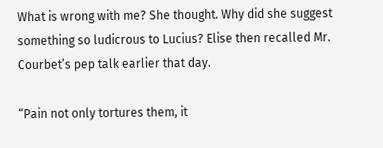What is wrong with me? She thought. Why did she suggest something so ludicrous to Lucius? Elise then recalled Mr. Courbet’s pep talk earlier that day.

“Pain not only tortures them, it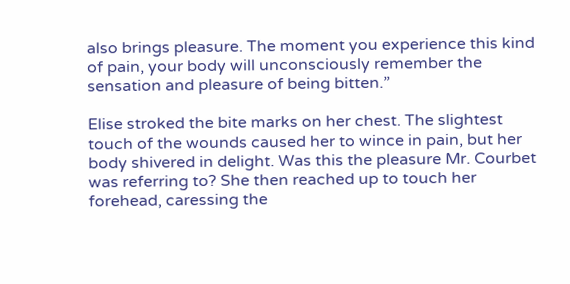also brings pleasure. The moment you experience this kind of pain, your body will unconsciously remember the sensation and pleasure of being bitten.”

Elise stroked the bite marks on her chest. The slightest touch of the wounds caused her to wince in pain, but her body shivered in delight. Was this the pleasure Mr. Courbet was referring to? She then reached up to touch her forehead, caressing the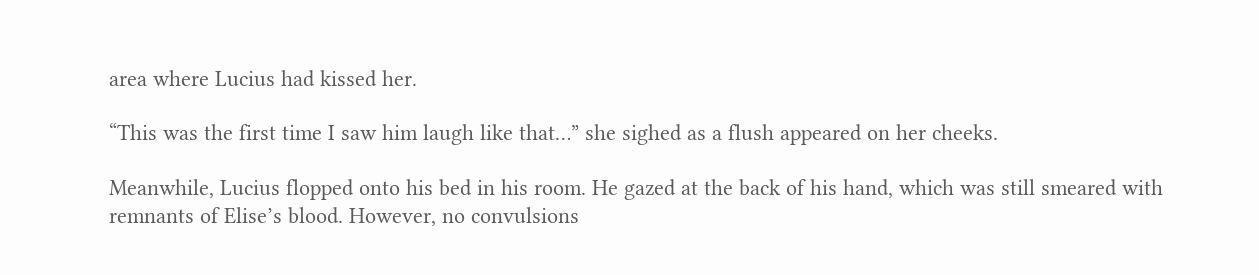area where Lucius had kissed her.

“This was the first time I saw him laugh like that…” she sighed as a flush appeared on her cheeks.

Meanwhile, Lucius flopped onto his bed in his room. He gazed at the back of his hand, which was still smeared with remnants of Elise’s blood. However, no convulsions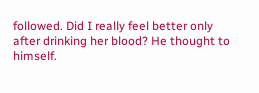followed. Did I really feel better only after drinking her blood? He thought to himself.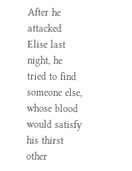After he attacked Elise last night, he tried to find someone else, whose blood would satisfy his thirst other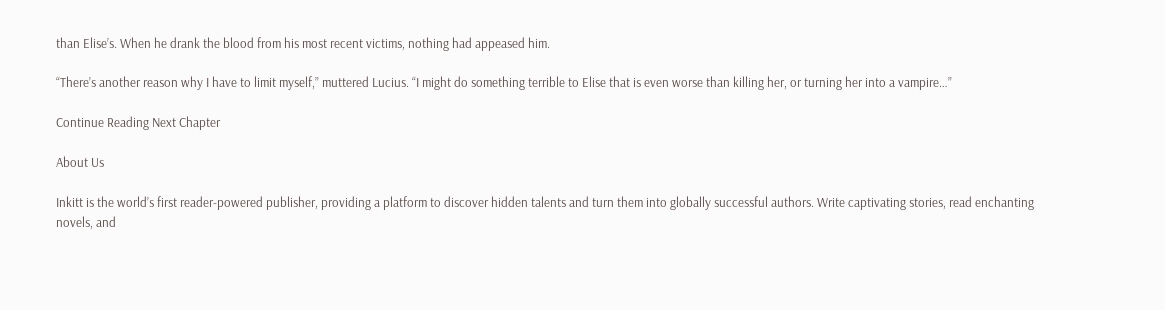than Elise’s. When he drank the blood from his most recent victims, nothing had appeased him.

“There’s another reason why I have to limit myself,” muttered Lucius. “I might do something terrible to Elise that is even worse than killing her, or turning her into a vampire…”

Continue Reading Next Chapter

About Us

Inkitt is the world’s first reader-powered publisher, providing a platform to discover hidden talents and turn them into globally successful authors. Write captivating stories, read enchanting novels, and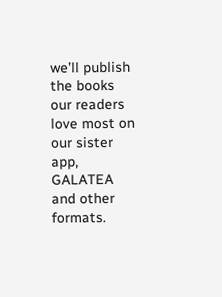we’ll publish the books our readers love most on our sister app, GALATEA and other formats.